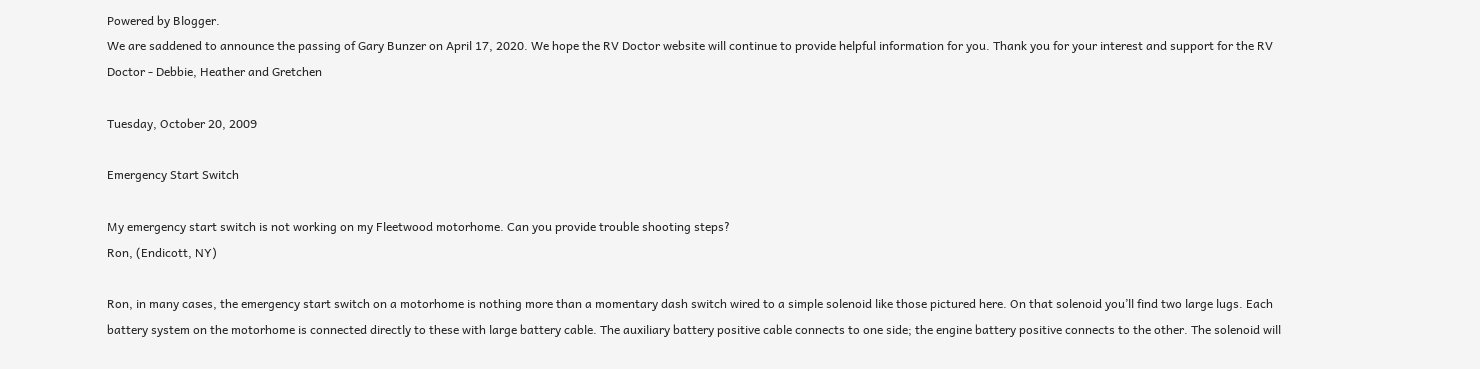Powered by Blogger.
We are saddened to announce the passing of Gary Bunzer on April 17, 2020. We hope the RV Doctor website will continue to provide helpful information for you. Thank you for your interest and support for the RV Doctor - Debbie, Heather and Gretchen

Tuesday, October 20, 2009

Emergency Start Switch

My emergency start switch is not working on my Fleetwood motorhome. Can you provide trouble shooting steps?
Ron, (Endicott, NY)

Ron, in many cases, the emergency start switch on a motorhome is nothing more than a momentary dash switch wired to a simple solenoid like those pictured here. On that solenoid you’ll find two large lugs. Each battery system on the motorhome is connected directly to these with large battery cable. The auxiliary battery positive cable connects to one side; the engine battery positive connects to the other. The solenoid will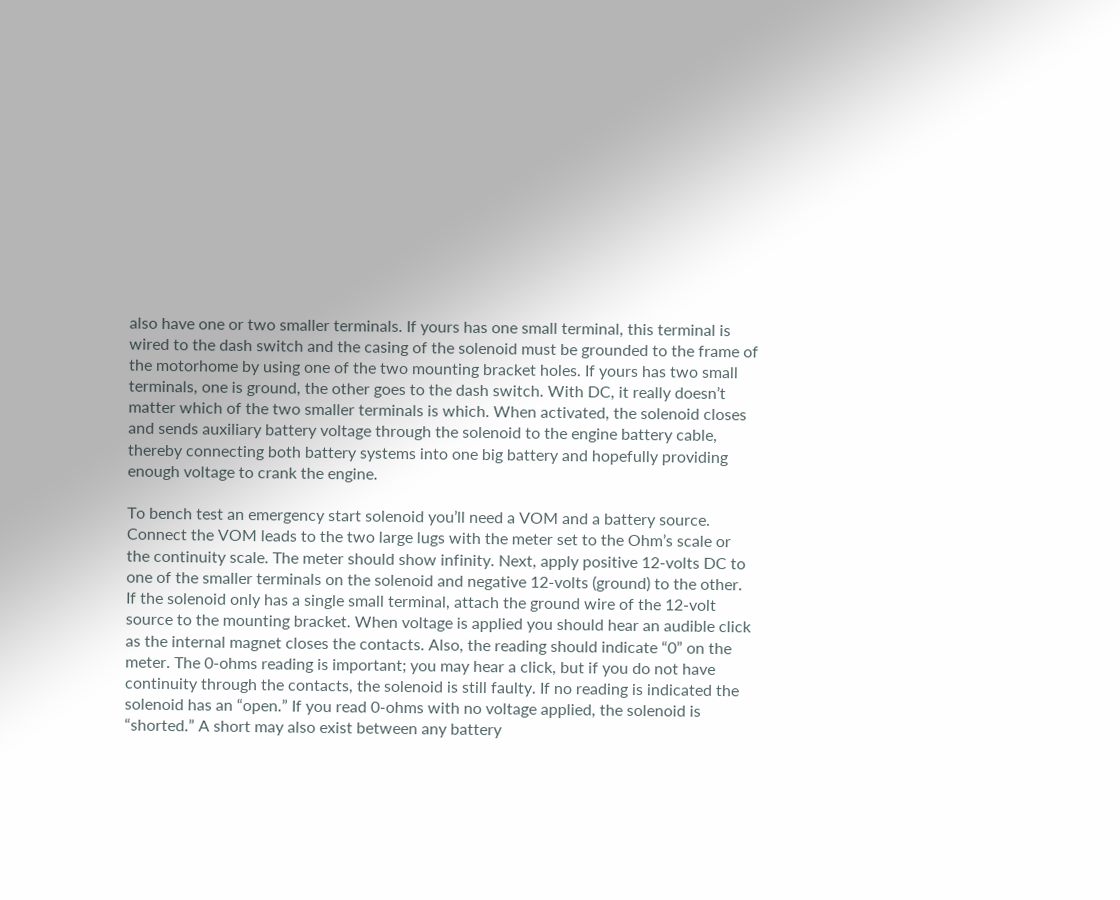also have one or two smaller terminals. If yours has one small terminal, this terminal is wired to the dash switch and the casing of the solenoid must be grounded to the frame of the motorhome by using one of the two mounting bracket holes. If yours has two small terminals, one is ground, the other goes to the dash switch. With DC, it really doesn’t matter which of the two smaller terminals is which. When activated, the solenoid closes and sends auxiliary battery voltage through the solenoid to the engine battery cable, thereby connecting both battery systems into one big battery and hopefully providing enough voltage to crank the engine.

To bench test an emergency start solenoid you’ll need a VOM and a battery source. Connect the VOM leads to the two large lugs with the meter set to the Ohm’s scale or the continuity scale. The meter should show infinity. Next, apply positive 12-volts DC to one of the smaller terminals on the solenoid and negative 12-volts (ground) to the other. If the solenoid only has a single small terminal, attach the ground wire of the 12-volt source to the mounting bracket. When voltage is applied you should hear an audible click as the internal magnet closes the contacts. Also, the reading should indicate “0” on the meter. The 0-ohms reading is important; you may hear a click, but if you do not have continuity through the contacts, the solenoid is still faulty. If no reading is indicated the solenoid has an “open.” If you read 0-ohms with no voltage applied, the solenoid is “shorted.” A short may also exist between any battery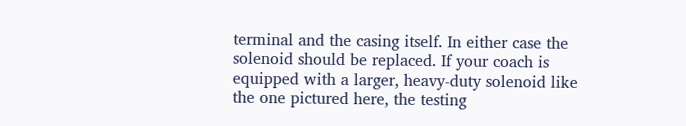terminal and the casing itself. In either case the solenoid should be replaced. If your coach is equipped with a larger, heavy-duty solenoid like the one pictured here, the testing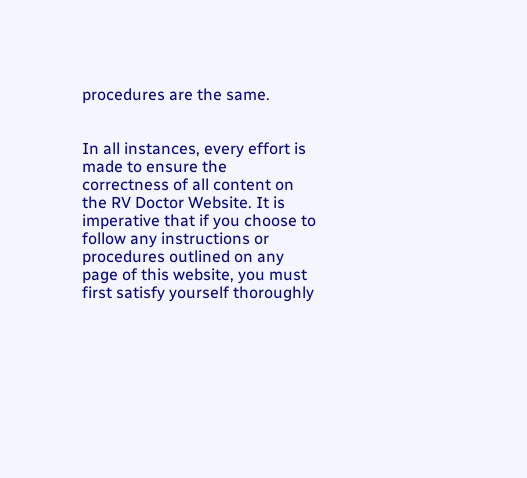procedures are the same.


In all instances, every effort is made to ensure the correctness of all content on the RV Doctor Website. It is imperative that if you choose to follow any instructions or procedures outlined on any page of this website, you must first satisfy yourself thoroughly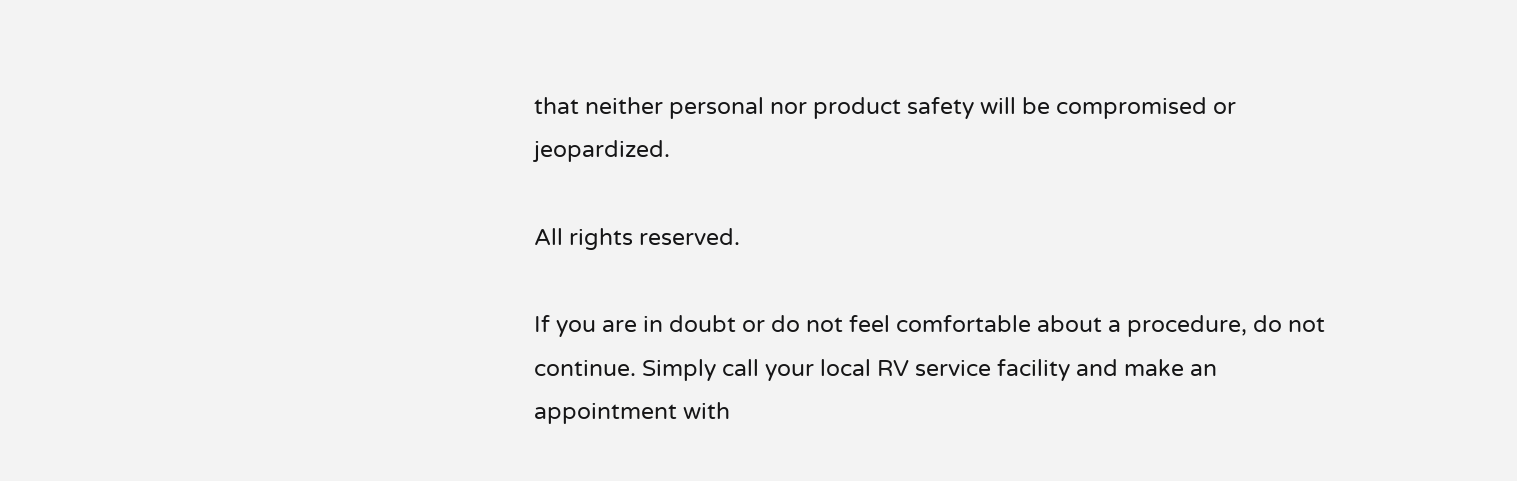that neither personal nor product safety will be compromised or jeopardized.

All rights reserved.

If you are in doubt or do not feel comfortable about a procedure, do not continue. Simply call your local RV service facility and make an appointment with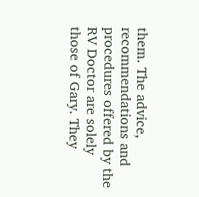them. The advice, recommendations and procedures offered by the RV Doctor are solely those of Gary. They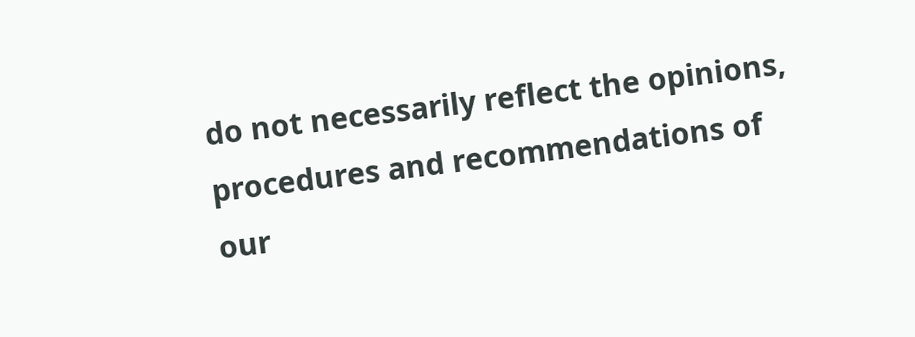do not necessarily reflect the opinions, procedures and recommendations of our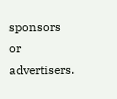sponsors or advertisers.